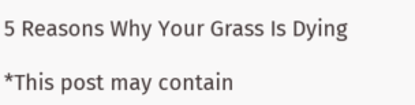5 Reasons Why Your Grass Is Dying

*This post may contain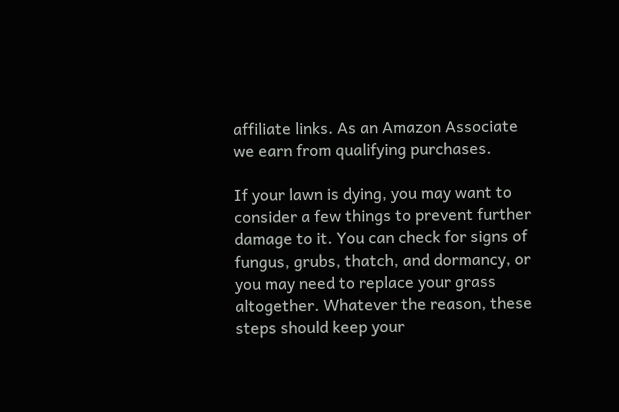affiliate links. As an Amazon Associate we earn from qualifying purchases.

If your lawn is dying, you may want to consider a few things to prevent further damage to it. You can check for signs of fungus, grubs, thatch, and dormancy, or you may need to replace your grass altogether. Whatever the reason, these steps should keep your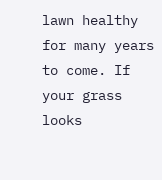lawn healthy for many years to come. If your grass looks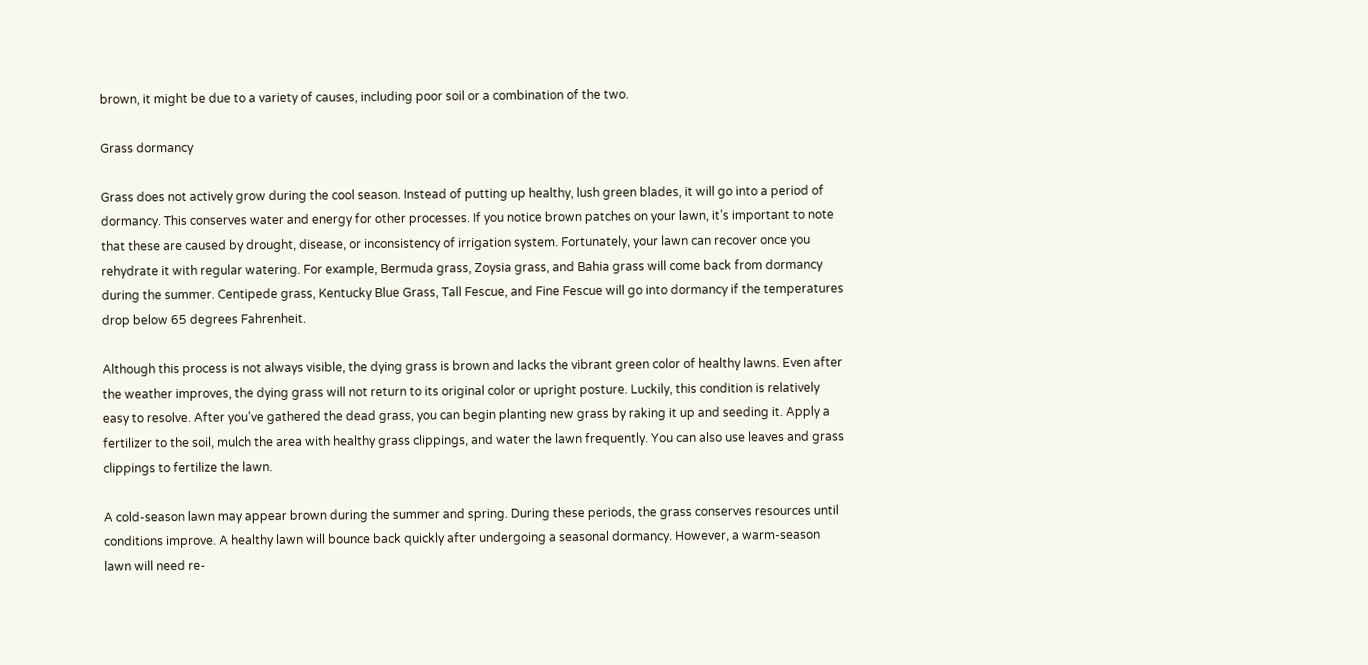brown, it might be due to a variety of causes, including poor soil or a combination of the two.

Grass dormancy

Grass does not actively grow during the cool season. Instead of putting up healthy, lush green blades, it will go into a period of dormancy. This conserves water and energy for other processes. If you notice brown patches on your lawn, it’s important to note that these are caused by drought, disease, or inconsistency of irrigation system. Fortunately, your lawn can recover once you rehydrate it with regular watering. For example, Bermuda grass, Zoysia grass, and Bahia grass will come back from dormancy during the summer. Centipede grass, Kentucky Blue Grass, Tall Fescue, and Fine Fescue will go into dormancy if the temperatures drop below 65 degrees Fahrenheit.

Although this process is not always visible, the dying grass is brown and lacks the vibrant green color of healthy lawns. Even after the weather improves, the dying grass will not return to its original color or upright posture. Luckily, this condition is relatively easy to resolve. After you’ve gathered the dead grass, you can begin planting new grass by raking it up and seeding it. Apply a fertilizer to the soil, mulch the area with healthy grass clippings, and water the lawn frequently. You can also use leaves and grass clippings to fertilize the lawn.

A cold-season lawn may appear brown during the summer and spring. During these periods, the grass conserves resources until conditions improve. A healthy lawn will bounce back quickly after undergoing a seasonal dormancy. However, a warm-season lawn will need re-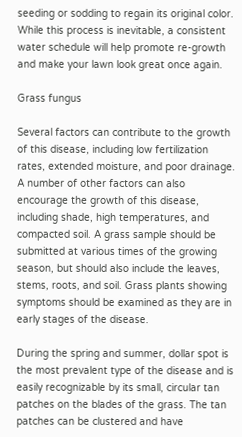seeding or sodding to regain its original color. While this process is inevitable, a consistent water schedule will help promote re-growth and make your lawn look great once again.

Grass fungus

Several factors can contribute to the growth of this disease, including low fertilization rates, extended moisture, and poor drainage. A number of other factors can also encourage the growth of this disease, including shade, high temperatures, and compacted soil. A grass sample should be submitted at various times of the growing season, but should also include the leaves, stems, roots, and soil. Grass plants showing symptoms should be examined as they are in early stages of the disease.

During the spring and summer, dollar spot is the most prevalent type of the disease and is easily recognizable by its small, circular tan patches on the blades of the grass. The tan patches can be clustered and have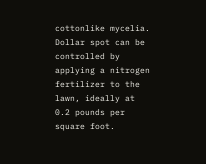cottonlike mycelia. Dollar spot can be controlled by applying a nitrogen fertilizer to the lawn, ideally at 0.2 pounds per square foot.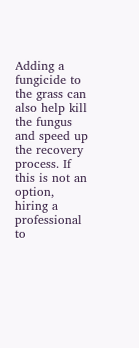Adding a fungicide to the grass can also help kill the fungus and speed up the recovery process. If this is not an option, hiring a professional to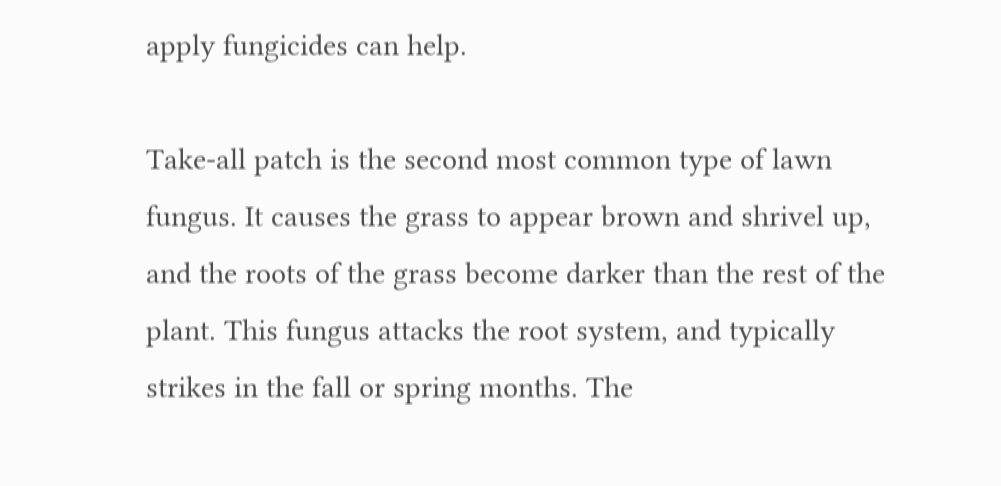apply fungicides can help.

Take-all patch is the second most common type of lawn fungus. It causes the grass to appear brown and shrivel up, and the roots of the grass become darker than the rest of the plant. This fungus attacks the root system, and typically strikes in the fall or spring months. The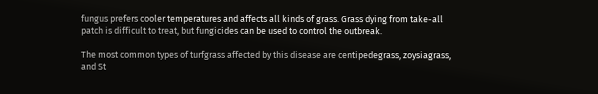fungus prefers cooler temperatures and affects all kinds of grass. Grass dying from take-all patch is difficult to treat, but fungicides can be used to control the outbreak.

The most common types of turfgrass affected by this disease are centipedegrass, zoysiagrass, and St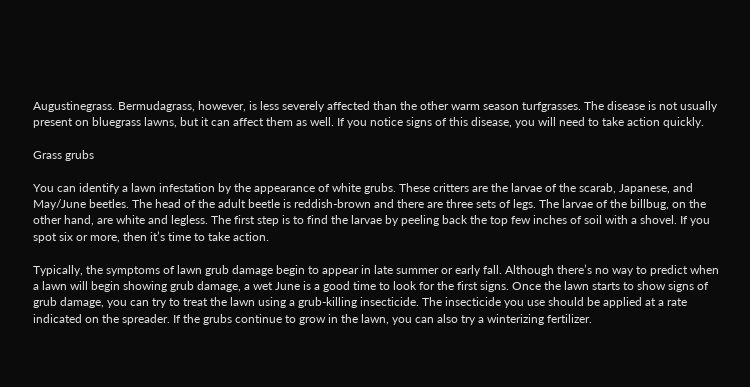Augustinegrass. Bermudagrass, however, is less severely affected than the other warm season turfgrasses. The disease is not usually present on bluegrass lawns, but it can affect them as well. If you notice signs of this disease, you will need to take action quickly.

Grass grubs

You can identify a lawn infestation by the appearance of white grubs. These critters are the larvae of the scarab, Japanese, and May/June beetles. The head of the adult beetle is reddish-brown and there are three sets of legs. The larvae of the billbug, on the other hand, are white and legless. The first step is to find the larvae by peeling back the top few inches of soil with a shovel. If you spot six or more, then it’s time to take action.

Typically, the symptoms of lawn grub damage begin to appear in late summer or early fall. Although there’s no way to predict when a lawn will begin showing grub damage, a wet June is a good time to look for the first signs. Once the lawn starts to show signs of grub damage, you can try to treat the lawn using a grub-killing insecticide. The insecticide you use should be applied at a rate indicated on the spreader. If the grubs continue to grow in the lawn, you can also try a winterizing fertilizer.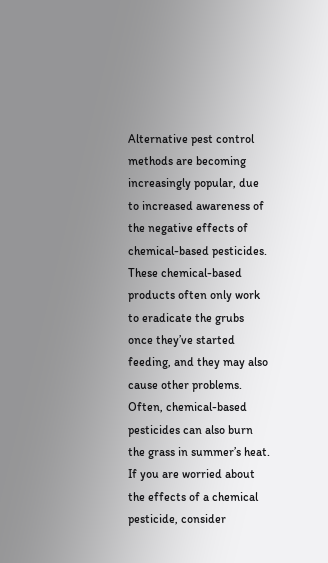Alternative pest control methods are becoming increasingly popular, due to increased awareness of the negative effects of chemical-based pesticides. These chemical-based products often only work to eradicate the grubs once they’ve started feeding, and they may also cause other problems. Often, chemical-based pesticides can also burn the grass in summer’s heat. If you are worried about the effects of a chemical pesticide, consider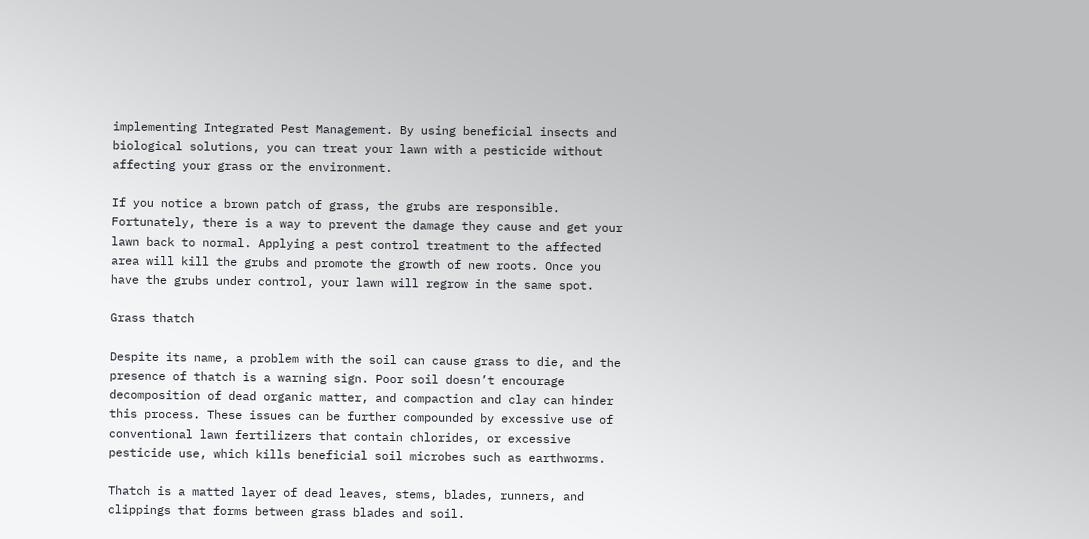implementing Integrated Pest Management. By using beneficial insects and biological solutions, you can treat your lawn with a pesticide without affecting your grass or the environment.

If you notice a brown patch of grass, the grubs are responsible. Fortunately, there is a way to prevent the damage they cause and get your lawn back to normal. Applying a pest control treatment to the affected area will kill the grubs and promote the growth of new roots. Once you have the grubs under control, your lawn will regrow in the same spot.

Grass thatch

Despite its name, a problem with the soil can cause grass to die, and the presence of thatch is a warning sign. Poor soil doesn’t encourage decomposition of dead organic matter, and compaction and clay can hinder this process. These issues can be further compounded by excessive use of conventional lawn fertilizers that contain chlorides, or excessive pesticide use, which kills beneficial soil microbes such as earthworms.

Thatch is a matted layer of dead leaves, stems, blades, runners, and clippings that forms between grass blades and soil.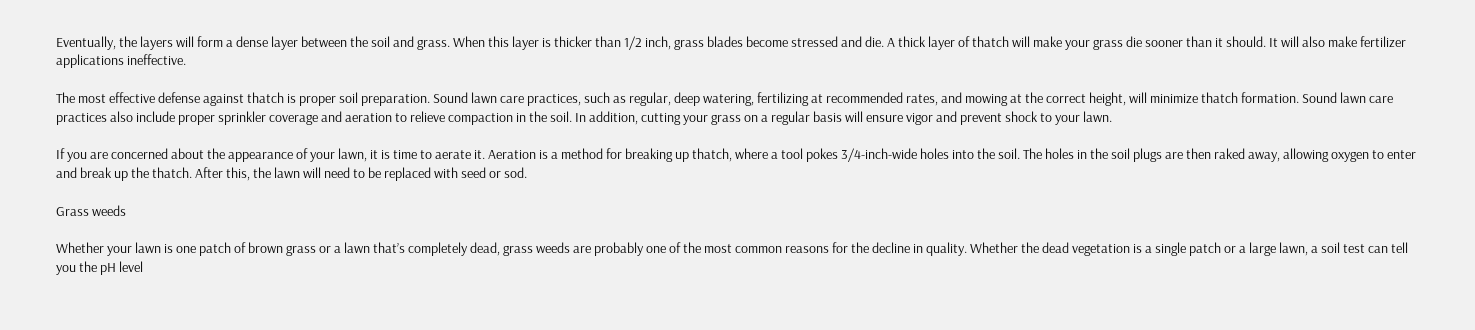Eventually, the layers will form a dense layer between the soil and grass. When this layer is thicker than 1/2 inch, grass blades become stressed and die. A thick layer of thatch will make your grass die sooner than it should. It will also make fertilizer applications ineffective.

The most effective defense against thatch is proper soil preparation. Sound lawn care practices, such as regular, deep watering, fertilizing at recommended rates, and mowing at the correct height, will minimize thatch formation. Sound lawn care practices also include proper sprinkler coverage and aeration to relieve compaction in the soil. In addition, cutting your grass on a regular basis will ensure vigor and prevent shock to your lawn.

If you are concerned about the appearance of your lawn, it is time to aerate it. Aeration is a method for breaking up thatch, where a tool pokes 3/4-inch-wide holes into the soil. The holes in the soil plugs are then raked away, allowing oxygen to enter and break up the thatch. After this, the lawn will need to be replaced with seed or sod.

Grass weeds

Whether your lawn is one patch of brown grass or a lawn that’s completely dead, grass weeds are probably one of the most common reasons for the decline in quality. Whether the dead vegetation is a single patch or a large lawn, a soil test can tell you the pH level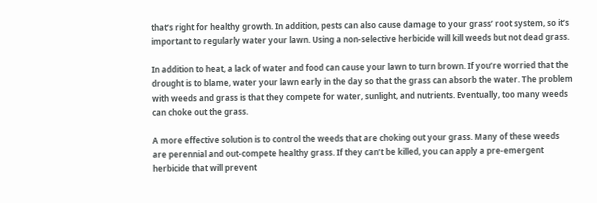that’s right for healthy growth. In addition, pests can also cause damage to your grass’ root system, so it’s important to regularly water your lawn. Using a non-selective herbicide will kill weeds but not dead grass.

In addition to heat, a lack of water and food can cause your lawn to turn brown. If you’re worried that the drought is to blame, water your lawn early in the day so that the grass can absorb the water. The problem with weeds and grass is that they compete for water, sunlight, and nutrients. Eventually, too many weeds can choke out the grass.

A more effective solution is to control the weeds that are choking out your grass. Many of these weeds are perennial and out-compete healthy grass. If they can’t be killed, you can apply a pre-emergent herbicide that will prevent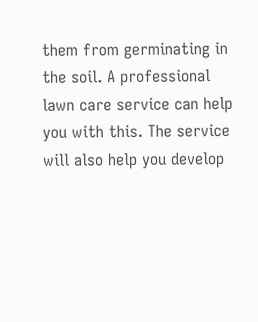them from germinating in the soil. A professional lawn care service can help you with this. The service will also help you develop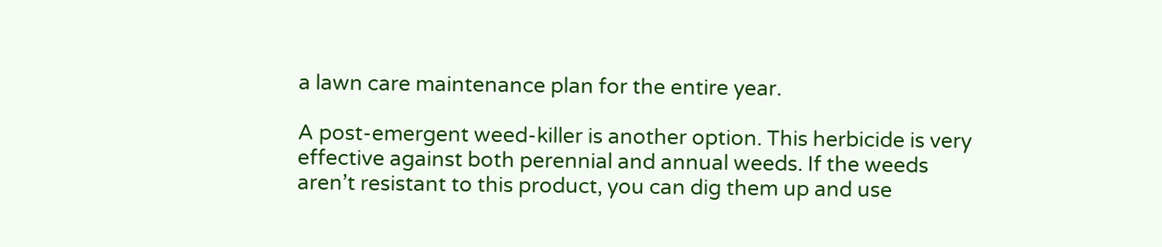a lawn care maintenance plan for the entire year.

A post-emergent weed-killer is another option. This herbicide is very effective against both perennial and annual weeds. If the weeds aren’t resistant to this product, you can dig them up and use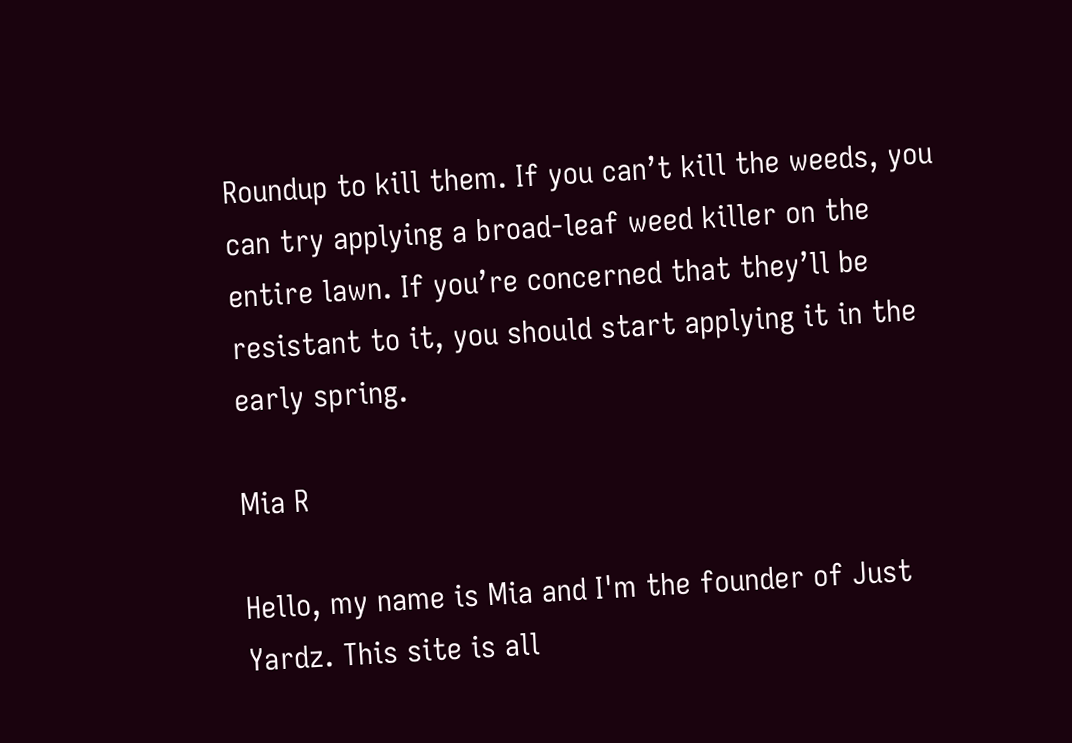Roundup to kill them. If you can’t kill the weeds, you can try applying a broad-leaf weed killer on the entire lawn. If you’re concerned that they’ll be resistant to it, you should start applying it in the early spring.

Mia R

Hello, my name is Mia and I'm the founder of Just Yardz. This site is all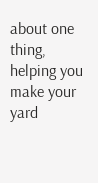about one thing, helping you make your yard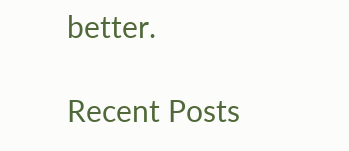better.

Recent Posts